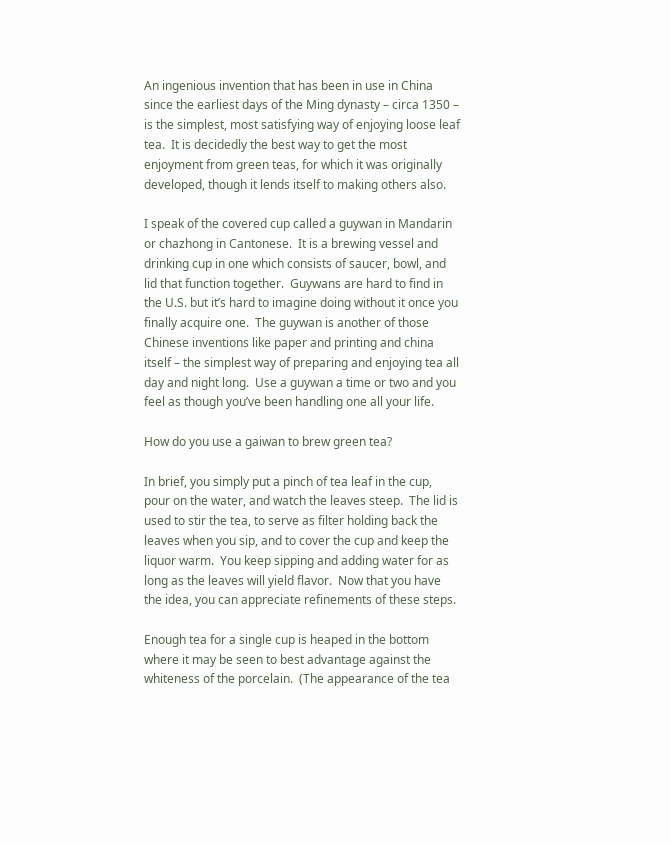An ingenious invention that has been in use in China since the earliest days of the Ming dynasty – circa 1350 – is the simplest, most satisfying way of enjoying loose leaf tea.  It is decidedly the best way to get the most enjoyment from green teas, for which it was originally developed, though it lends itself to making others also.

I speak of the covered cup called a guywan in Mandarin or chazhong in Cantonese.  It is a brewing vessel and drinking cup in one which consists of saucer, bowl, and lid that function together.  Guywans are hard to find in the U.S. but it’s hard to imagine doing without it once you finally acquire one.  The guywan is another of those Chinese inventions like paper and printing and china itself – the simplest way of preparing and enjoying tea all day and night long.  Use a guywan a time or two and you feel as though you’ve been handling one all your life.

How do you use a gaiwan to brew green tea?

In brief, you simply put a pinch of tea leaf in the cup, pour on the water, and watch the leaves steep.  The lid is used to stir the tea, to serve as filter holding back the leaves when you sip, and to cover the cup and keep the liquor warm.  You keep sipping and adding water for as long as the leaves will yield flavor.  Now that you have the idea, you can appreciate refinements of these steps.

Enough tea for a single cup is heaped in the bottom where it may be seen to best advantage against the whiteness of the porcelain.  (The appearance of the tea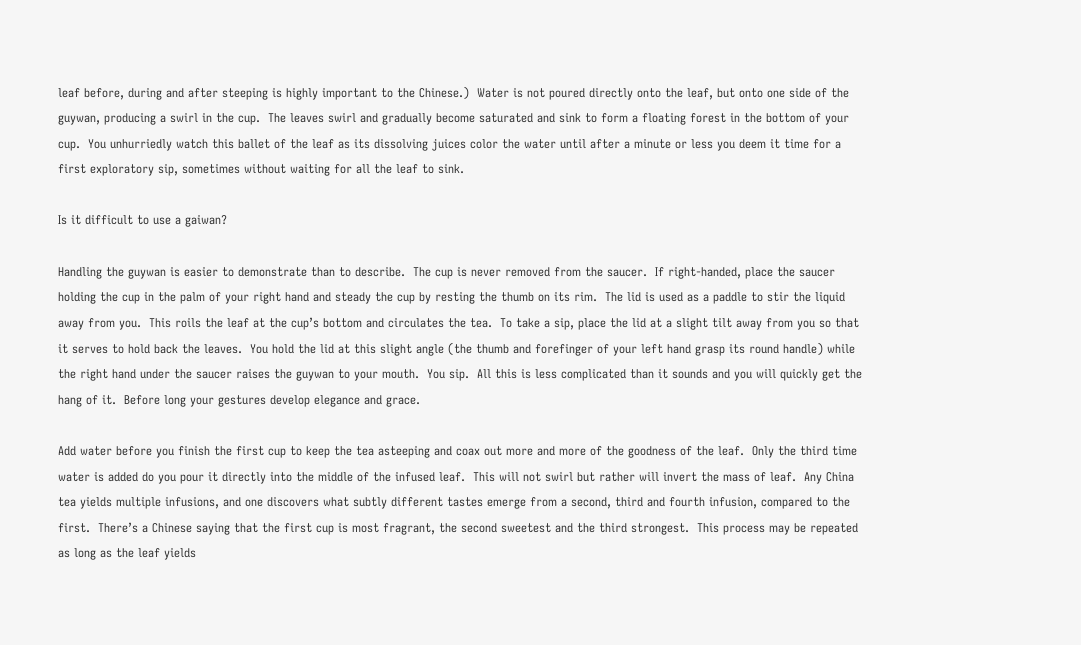leaf before, during and after steeping is highly important to the Chinese.)  Water is not poured directly onto the leaf, but onto one side of the guywan, producing a swirl in the cup.  The leaves swirl and gradually become saturated and sink to form a floating forest in the bottom of your cup.  You unhurriedly watch this ballet of the leaf as its dissolving juices color the water until after a minute or less you deem it time for a first exploratory sip, sometimes without waiting for all the leaf to sink.

Is it difficult to use a gaiwan?

Handling the guywan is easier to demonstrate than to describe.  The cup is never removed from the saucer.  If right-handed, place the saucer holding the cup in the palm of your right hand and steady the cup by resting the thumb on its rim.  The lid is used as a paddle to stir the liquid away from you.  This roils the leaf at the cup’s bottom and circulates the tea.  To take a sip, place the lid at a slight tilt away from you so that it serves to hold back the leaves.  You hold the lid at this slight angle (the thumb and forefinger of your left hand grasp its round handle) while the right hand under the saucer raises the guywan to your mouth.  You sip.  All this is less complicated than it sounds and you will quickly get the hang of it.  Before long your gestures develop elegance and grace.

Add water before you finish the first cup to keep the tea asteeping and coax out more and more of the goodness of the leaf.  Only the third time water is added do you pour it directly into the middle of the infused leaf.  This will not swirl but rather will invert the mass of leaf.  Any China tea yields multiple infusions, and one discovers what subtly different tastes emerge from a second, third and fourth infusion, compared to the first.  There’s a Chinese saying that the first cup is most fragrant, the second sweetest and the third strongest.  This process may be repeated as long as the leaf yields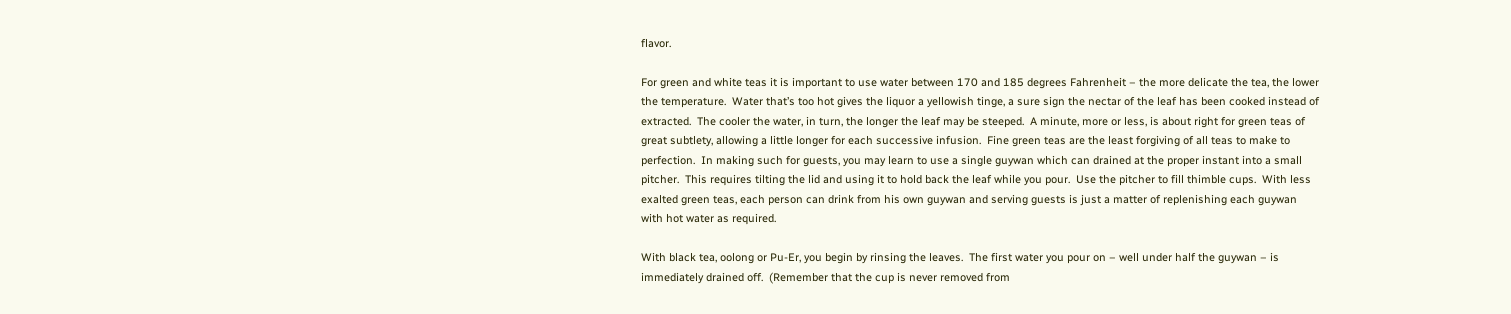flavor.

For green and white teas it is important to use water between 170 and 185 degrees Fahrenheit – the more delicate the tea, the lower the temperature.  Water that’s too hot gives the liquor a yellowish tinge, a sure sign the nectar of the leaf has been cooked instead of extracted.  The cooler the water, in turn, the longer the leaf may be steeped.  A minute, more or less, is about right for green teas of great subtlety, allowing a little longer for each successive infusion.  Fine green teas are the least forgiving of all teas to make to perfection.  In making such for guests, you may learn to use a single guywan which can drained at the proper instant into a small pitcher.  This requires tilting the lid and using it to hold back the leaf while you pour.  Use the pitcher to fill thimble cups.  With less exalted green teas, each person can drink from his own guywan and serving guests is just a matter of replenishing each guywan with hot water as required.

With black tea, oolong or Pu-Er, you begin by rinsing the leaves.  The first water you pour on – well under half the guywan – is immediately drained off.  (Remember that the cup is never removed from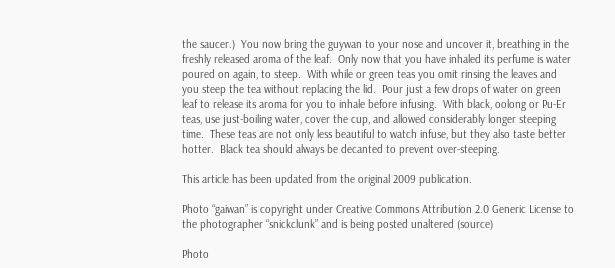the saucer.)  You now bring the guywan to your nose and uncover it, breathing in the freshly released aroma of the leaf.  Only now that you have inhaled its perfume is water poured on again, to steep.  With while or green teas you omit rinsing the leaves and you steep the tea without replacing the lid.  Pour just a few drops of water on green leaf to release its aroma for you to inhale before infusing.  With black, oolong or Pu-Er teas, use just-boiling water, cover the cup, and allowed considerably longer steeping time.  These teas are not only less beautiful to watch infuse, but they also taste better hotter.  Black tea should always be decanted to prevent over-steeping.

This article has been updated from the original 2009 publication.

Photo “gaiwan” is copyright under Creative Commons Attribution 2.0 Generic License to the photographer “snickclunk” and is being posted unaltered (source)

Photo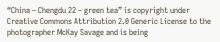“China – Chengdu 22 – green tea” is copyright under Creative Commons Attribution 2.0 Generic License to the photographer McKay Savage and is being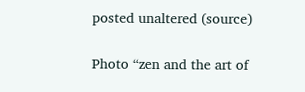posted unaltered (source)

Photo “zen and the art of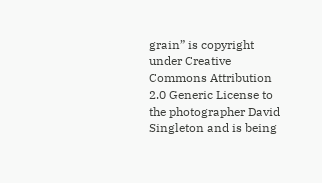grain” is copyright under Creative Commons Attribution 2.0 Generic License to the photographer David Singleton and is being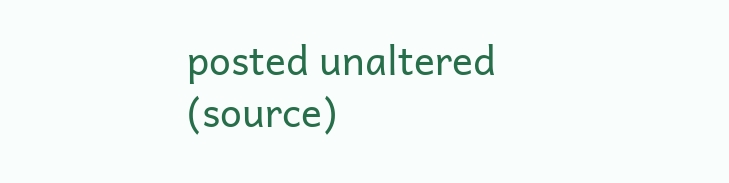posted unaltered (source)